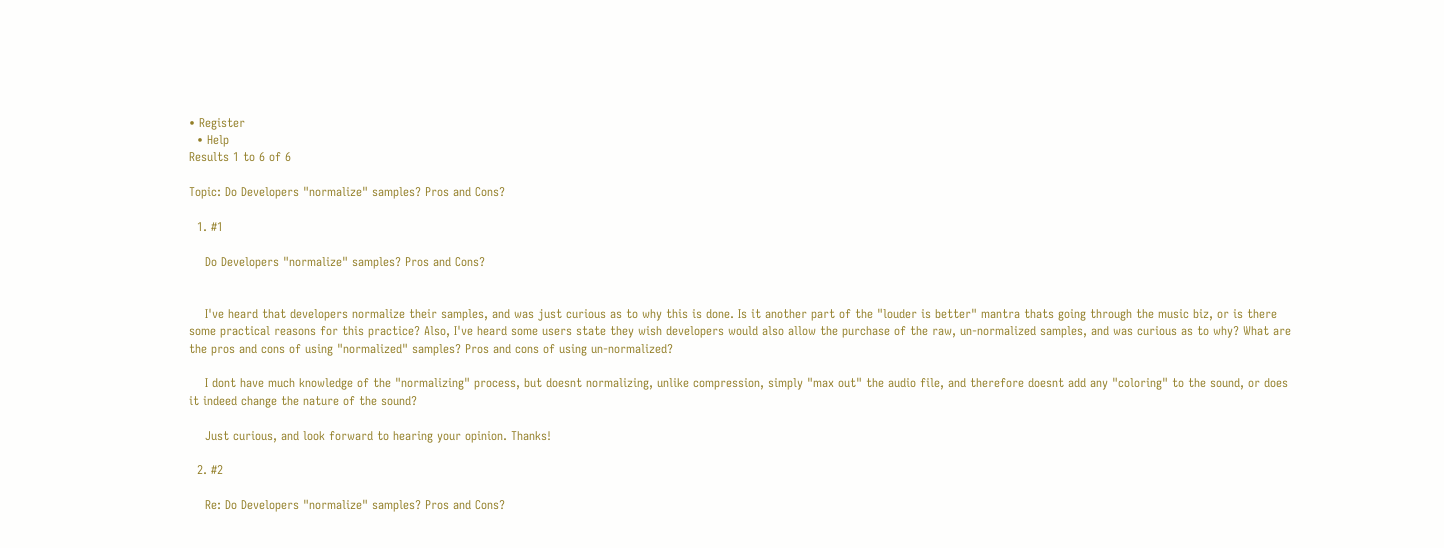• Register
  • Help
Results 1 to 6 of 6

Topic: Do Developers "normalize" samples? Pros and Cons?

  1. #1

    Do Developers "normalize" samples? Pros and Cons?


    I've heard that developers normalize their samples, and was just curious as to why this is done. Is it another part of the "louder is better" mantra thats going through the music biz, or is there some practical reasons for this practice? Also, I've heard some users state they wish developers would also allow the purchase of the raw, un-normalized samples, and was curious as to why? What are the pros and cons of using "normalized" samples? Pros and cons of using un-normalized?

    I dont have much knowledge of the "normalizing" process, but doesnt normalizing, unlike compression, simply "max out" the audio file, and therefore doesnt add any "coloring" to the sound, or does it indeed change the nature of the sound?

    Just curious, and look forward to hearing your opinion. Thanks!

  2. #2

    Re: Do Developers "normalize" samples? Pros and Cons?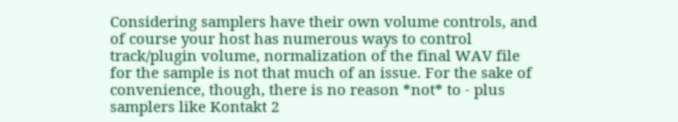Considering samplers have their own volume controls, and of course your host has numerous ways to control track/plugin volume, normalization of the final WAV file for the sample is not that much of an issue. For the sake of convenience, though, there is no reason *not* to - plus samplers like Kontakt 2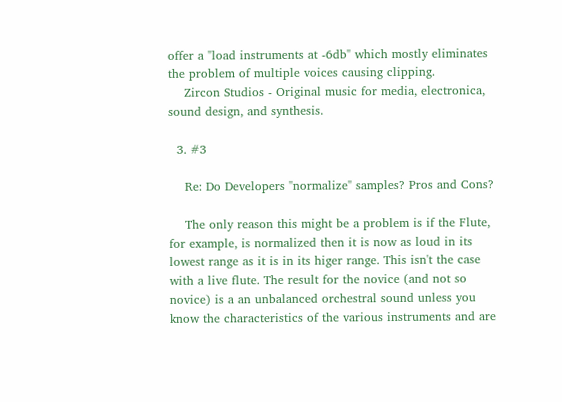offer a "load instruments at -6db" which mostly eliminates the problem of multiple voices causing clipping.
    Zircon Studios - Original music for media, electronica, sound design, and synthesis.

  3. #3

    Re: Do Developers "normalize" samples? Pros and Cons?

    The only reason this might be a problem is if the Flute, for example, is normalized then it is now as loud in its lowest range as it is in its higer range. This isn't the case with a live flute. The result for the novice (and not so novice) is a an unbalanced orchestral sound unless you know the characteristics of the various instruments and are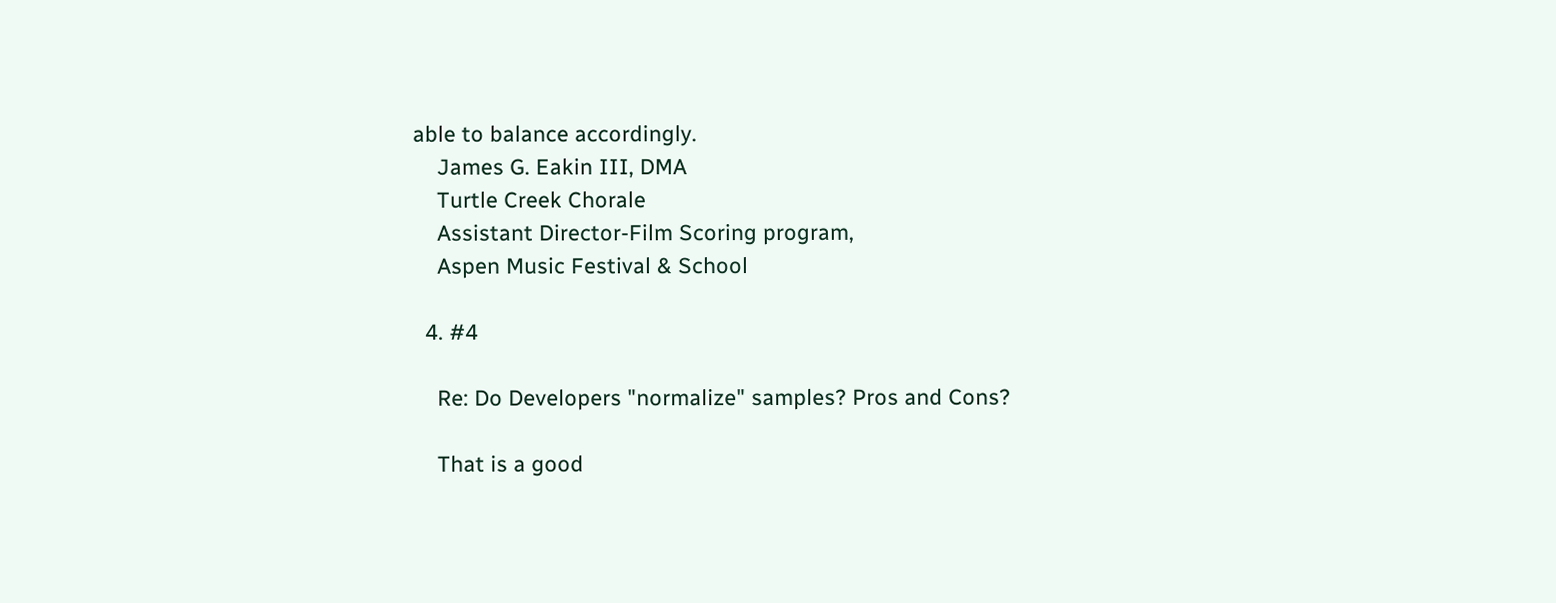able to balance accordingly.
    James G. Eakin III, DMA
    Turtle Creek Chorale
    Assistant Director-Film Scoring program,
    Aspen Music Festival & School

  4. #4

    Re: Do Developers "normalize" samples? Pros and Cons?

    That is a good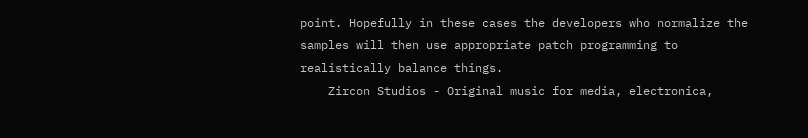point. Hopefully in these cases the developers who normalize the samples will then use appropriate patch programming to realistically balance things.
    Zircon Studios - Original music for media, electronica,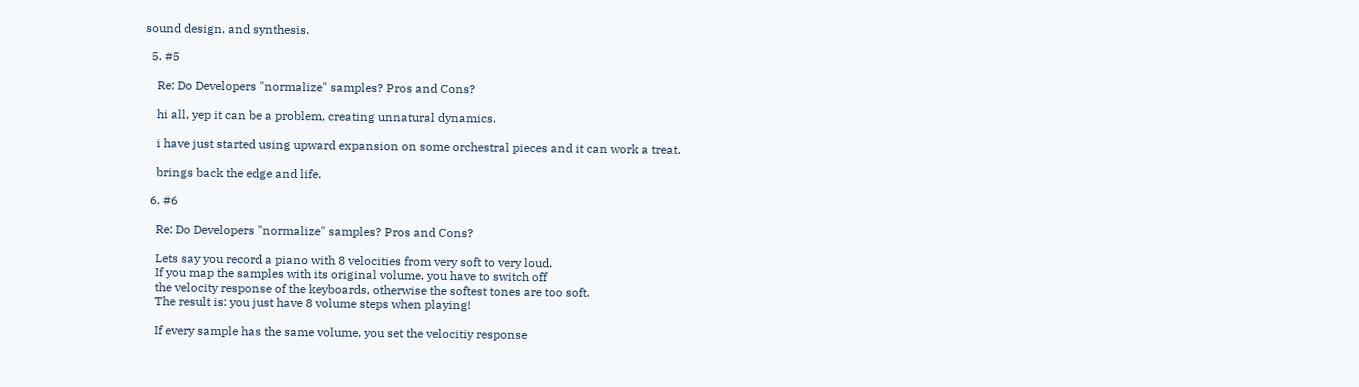sound design, and synthesis.

  5. #5

    Re: Do Developers "normalize" samples? Pros and Cons?

    hi all, yep it can be a problem, creating unnatural dynamics.

    i have just started using upward expansion on some orchestral pieces and it can work a treat.

    brings back the edge and life.

  6. #6

    Re: Do Developers "normalize" samples? Pros and Cons?

    Lets say you record a piano with 8 velocities from very soft to very loud.
    If you map the samples with its original volume, you have to switch off
    the velocity response of the keyboards, otherwise the softest tones are too soft.
    The result is: you just have 8 volume steps when playing!

    If every sample has the same volume, you set the velocitiy response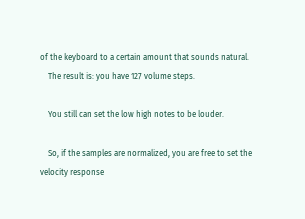of the keyboard to a certain amount that sounds natural.
    The result is: you have 127 volume steps.

    You still can set the low high notes to be louder.

    So, if the samples are normalized, you are free to set the velocity response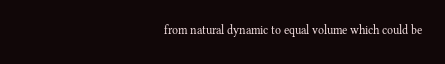from natural dynamic to equal volume which could be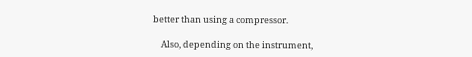better than using a compressor.

    Also, depending on the instrument,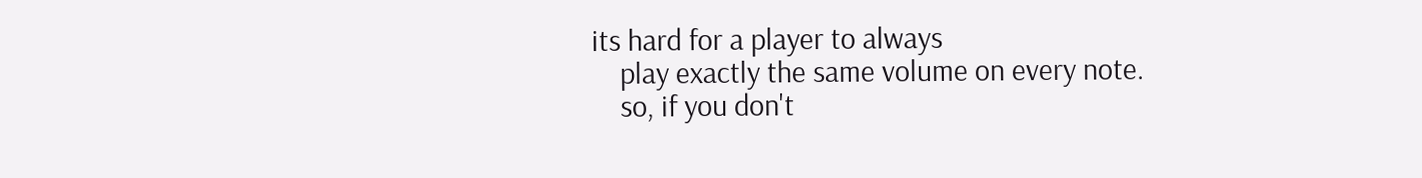its hard for a player to always
    play exactly the same volume on every note.
    so, if you don't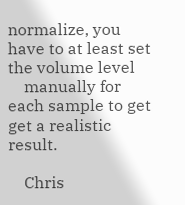normalize, you have to at least set the volume level
    manually for each sample to get get a realistic result.

    Chris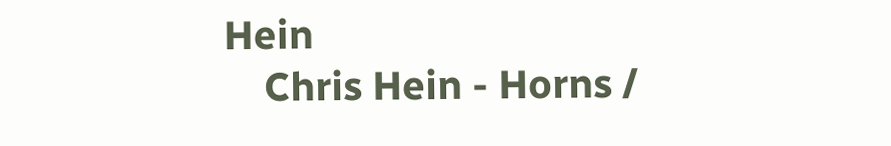Hein
    Chris Hein - Horns /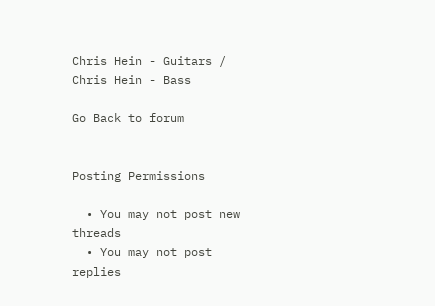Chris Hein - Guitars / Chris Hein - Bass

Go Back to forum


Posting Permissions

  • You may not post new threads
  • You may not post replies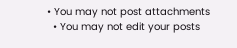• You may not post attachments
  • You may not edit your posts